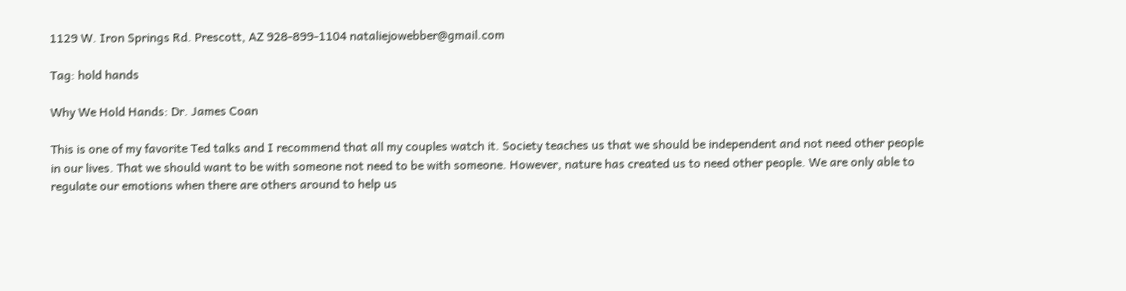1129 W. Iron Springs Rd. Prescott, AZ 928-899-1104 nataliejowebber@gmail.com

Tag: hold hands

Why We Hold Hands: Dr. James Coan

This is one of my favorite Ted talks and I recommend that all my couples watch it. Society teaches us that we should be independent and not need other people in our lives. That we should want to be with someone not need to be with someone. However, nature has created us to need other people. We are only able to regulate our emotions when there are others around to help us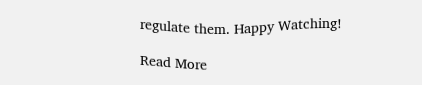regulate them. Happy Watching!

Read More